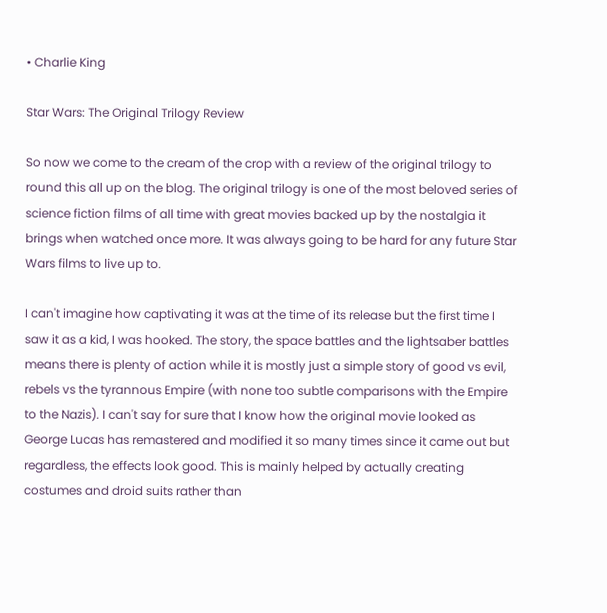• Charlie King

Star Wars: The Original Trilogy Review

So now we come to the cream of the crop with a review of the original trilogy to round this all up on the blog. The original trilogy is one of the most beloved series of science fiction films of all time with great movies backed up by the nostalgia it brings when watched once more. It was always going to be hard for any future Star Wars films to live up to.

I can't imagine how captivating it was at the time of its release but the first time I saw it as a kid, I was hooked. The story, the space battles and the lightsaber battles means there is plenty of action while it is mostly just a simple story of good vs evil, rebels vs the tyrannous Empire (with none too subtle comparisons with the Empire to the Nazis). I can't say for sure that I know how the original movie looked as George Lucas has remastered and modified it so many times since it came out but regardless, the effects look good. This is mainly helped by actually creating costumes and droid suits rather than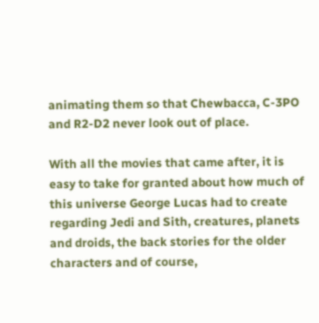animating them so that Chewbacca, C-3PO and R2-D2 never look out of place.

With all the movies that came after, it is easy to take for granted about how much of this universe George Lucas had to create regarding Jedi and Sith, creatures, planets and droids, the back stories for the older characters and of course,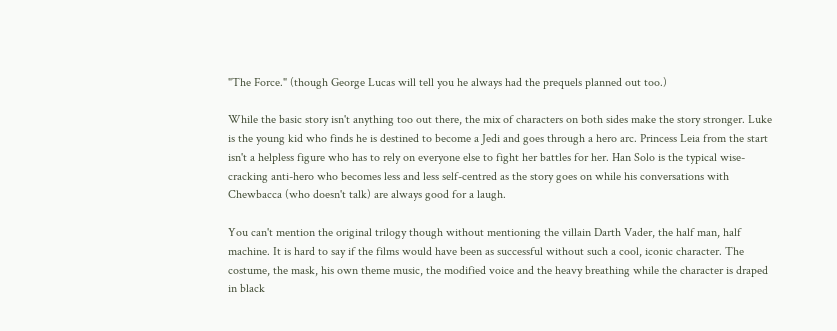"The Force." (though George Lucas will tell you he always had the prequels planned out too.)

While the basic story isn't anything too out there, the mix of characters on both sides make the story stronger. Luke is the young kid who finds he is destined to become a Jedi and goes through a hero arc. Princess Leia from the start isn't a helpless figure who has to rely on everyone else to fight her battles for her. Han Solo is the typical wise-cracking anti-hero who becomes less and less self-centred as the story goes on while his conversations with Chewbacca (who doesn't talk) are always good for a laugh.

You can't mention the original trilogy though without mentioning the villain Darth Vader, the half man, half machine. It is hard to say if the films would have been as successful without such a cool, iconic character. The costume, the mask, his own theme music, the modified voice and the heavy breathing while the character is draped in black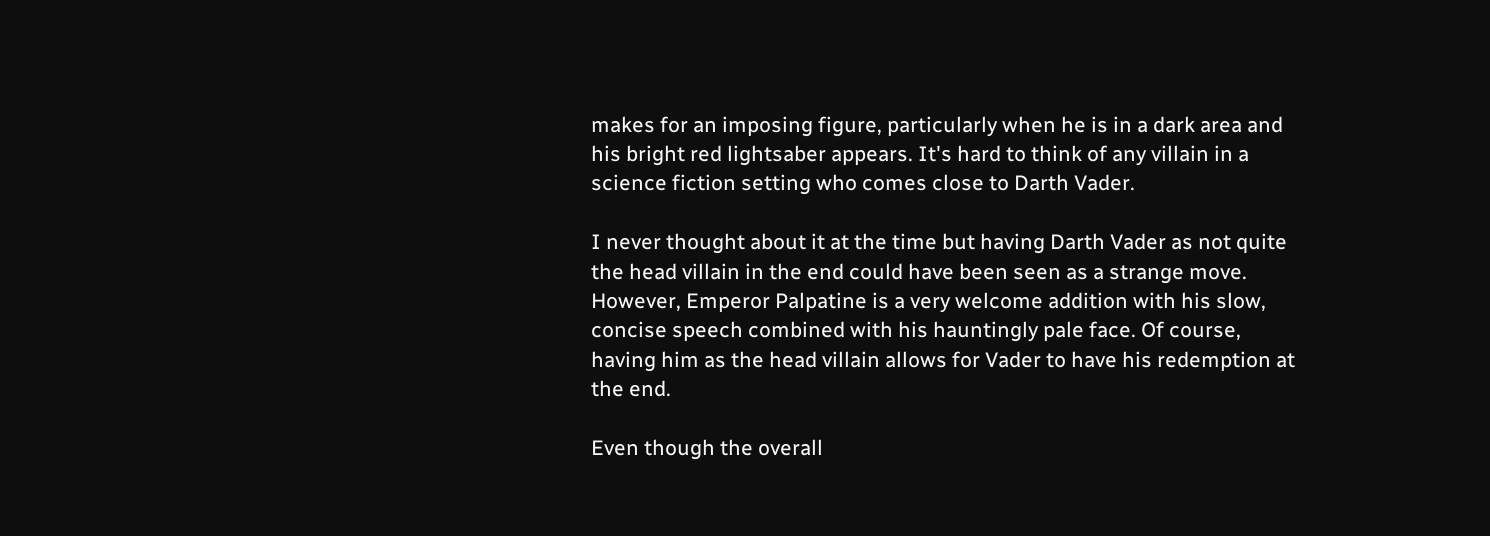makes for an imposing figure, particularly when he is in a dark area and his bright red lightsaber appears. It's hard to think of any villain in a science fiction setting who comes close to Darth Vader.

I never thought about it at the time but having Darth Vader as not quite the head villain in the end could have been seen as a strange move. However, Emperor Palpatine is a very welcome addition with his slow, concise speech combined with his hauntingly pale face. Of course, having him as the head villain allows for Vader to have his redemption at the end.

Even though the overall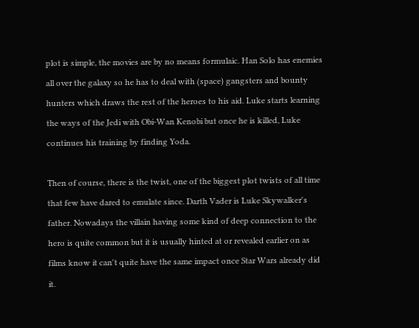plot is simple, the movies are by no means formulaic. Han Solo has enemies all over the galaxy so he has to deal with (space) gangsters and bounty hunters which draws the rest of the heroes to his aid. Luke starts learning the ways of the Jedi with Obi-Wan Kenobi but once he is killed, Luke continues his training by finding Yoda.

Then of course, there is the twist, one of the biggest plot twists of all time that few have dared to emulate since. Darth Vader is Luke Skywalker's father. Nowadays the villain having some kind of deep connection to the hero is quite common but it is usually hinted at or revealed earlier on as films know it can't quite have the same impact once Star Wars already did it.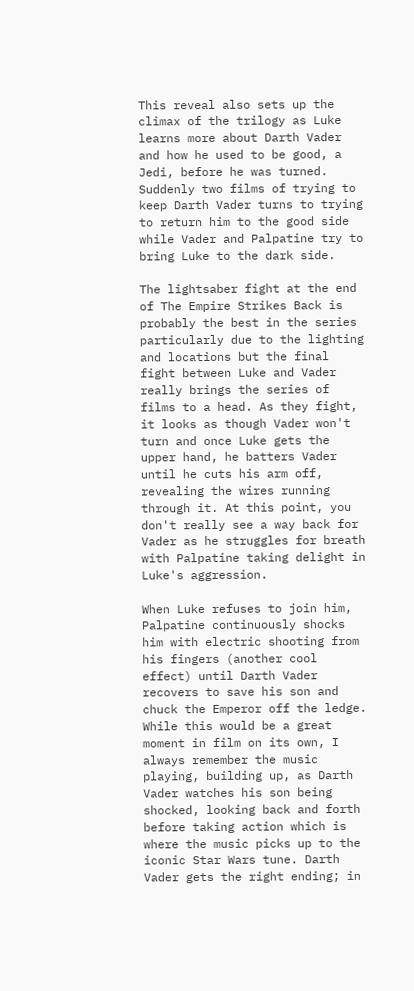This reveal also sets up the climax of the trilogy as Luke learns more about Darth Vader and how he used to be good, a Jedi, before he was turned. Suddenly two films of trying to keep Darth Vader turns to trying to return him to the good side while Vader and Palpatine try to bring Luke to the dark side.

The lightsaber fight at the end of The Empire Strikes Back is probably the best in the series particularly due to the lighting and locations but the final fight between Luke and Vader really brings the series of films to a head. As they fight, it looks as though Vader won't turn and once Luke gets the upper hand, he batters Vader until he cuts his arm off, revealing the wires running through it. At this point, you don't really see a way back for Vader as he struggles for breath with Palpatine taking delight in Luke's aggression.

When Luke refuses to join him, Palpatine continuously shocks him with electric shooting from his fingers (another cool effect) until Darth Vader recovers to save his son and chuck the Emperor off the ledge. While this would be a great moment in film on its own, I always remember the music playing, building up, as Darth Vader watches his son being shocked, looking back and forth before taking action which is where the music picks up to the iconic Star Wars tune. Darth Vader gets the right ending; in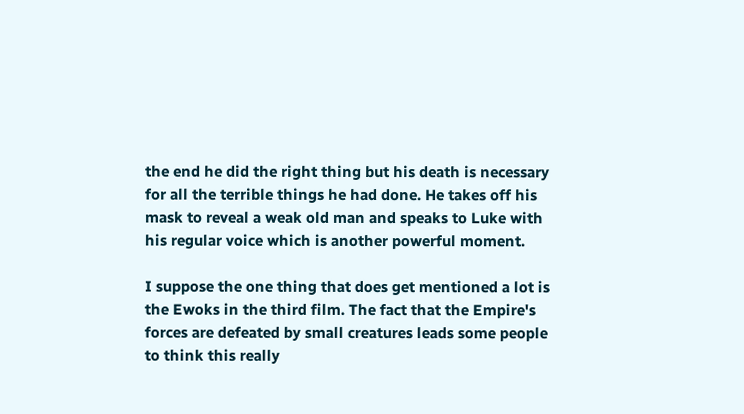the end he did the right thing but his death is necessary for all the terrible things he had done. He takes off his mask to reveal a weak old man and speaks to Luke with his regular voice which is another powerful moment.

I suppose the one thing that does get mentioned a lot is the Ewoks in the third film. The fact that the Empire's forces are defeated by small creatures leads some people to think this really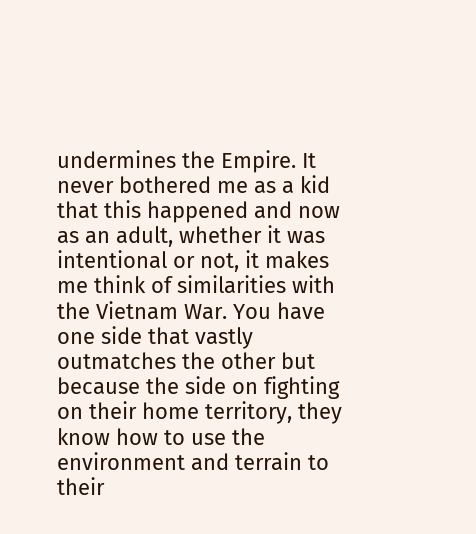undermines the Empire. It never bothered me as a kid that this happened and now as an adult, whether it was intentional or not, it makes me think of similarities with the Vietnam War. You have one side that vastly outmatches the other but because the side on fighting on their home territory, they know how to use the environment and terrain to their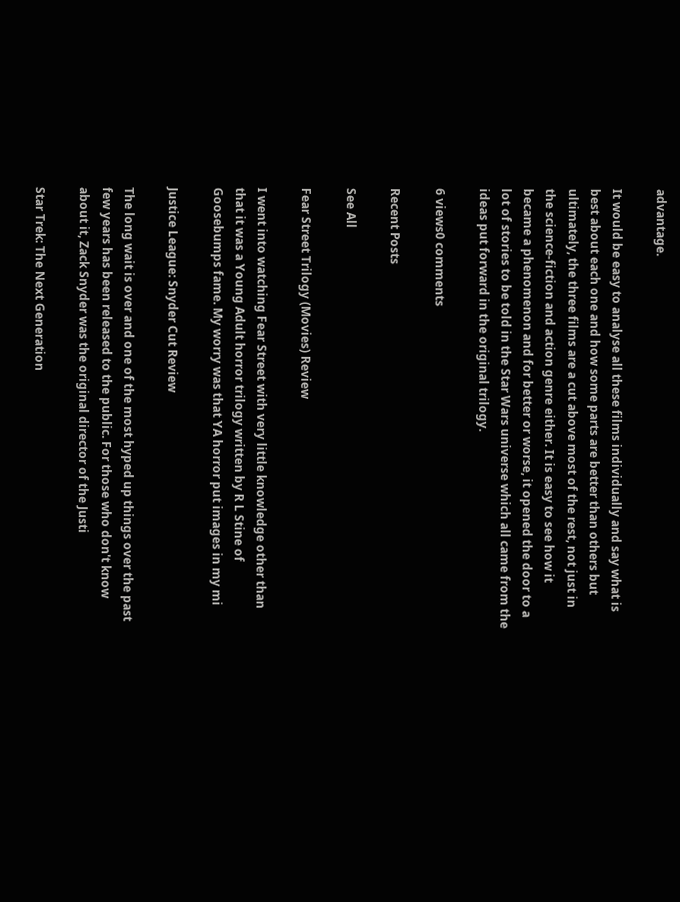advantage.

It would be easy to analyse all these films individually and say what is best about each one and how some parts are better than others but ultimately, the three films are a cut above most of the rest, not just in the science-fiction and action genre either. It is easy to see how it became a phenomenon and for better or worse, it opened the door to a lot of stories to be told in the Star Wars universe which all came from the ideas put forward in the original trilogy.

6 views0 comments

Recent Posts

See All

Fear Street Trilogy (Movies) Review

I went into watching Fear Street with very little knowledge other than that it was a Young Adult horror trilogy written by R L Stine of Goosebumps fame. My worry was that YA horror put images in my mi

Justice League: Snyder Cut Review

The long wait is over and one of the most hyped up things over the past few years has been released to the public. For those who don't know about it, Zack Snyder was the original director of the Justi

Star Trek: The Next Generation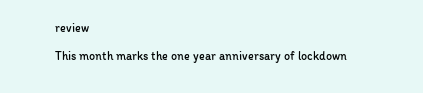review

This month marks the one year anniversary of lockdown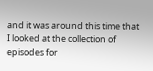and it was around this time that I looked at the collection of episodes for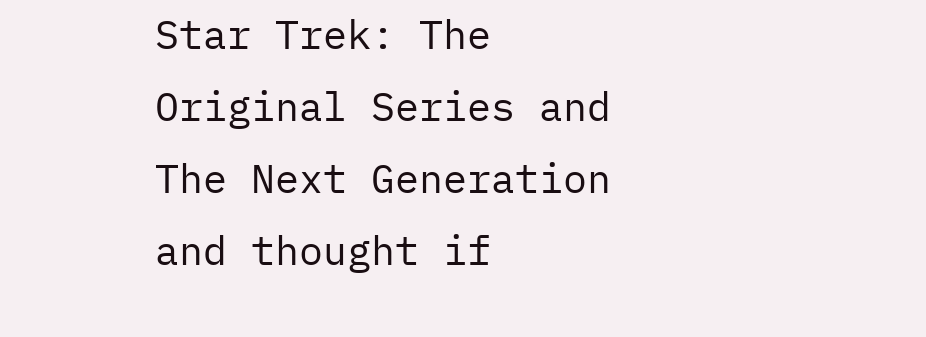Star Trek: The Original Series and The Next Generation and thought if